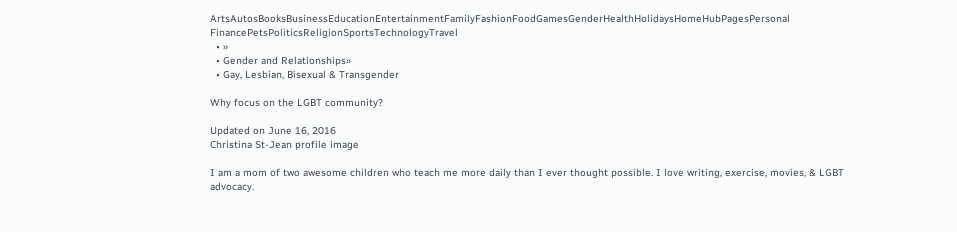ArtsAutosBooksBusinessEducationEntertainmentFamilyFashionFoodGamesGenderHealthHolidaysHomeHubPagesPersonal FinancePetsPoliticsReligionSportsTechnologyTravel
  • »
  • Gender and Relationships»
  • Gay, Lesbian, Bisexual & Transgender

Why focus on the LGBT community?

Updated on June 16, 2016
Christina St-Jean profile image

I am a mom of two awesome children who teach me more daily than I ever thought possible. I love writing, exercise, movies, & LGBT advocacy.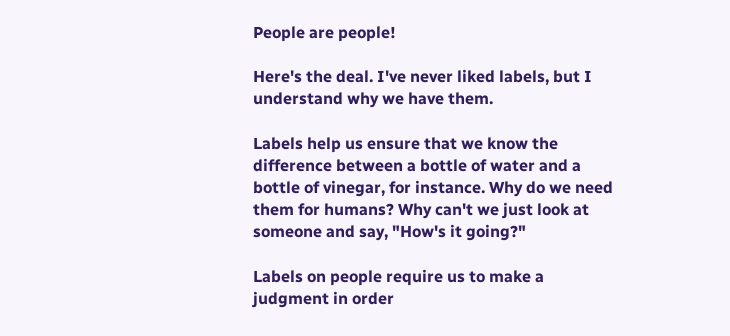People are people!

Here's the deal. I've never liked labels, but I understand why we have them.

Labels help us ensure that we know the difference between a bottle of water and a bottle of vinegar, for instance. Why do we need them for humans? Why can't we just look at someone and say, "How's it going?"

Labels on people require us to make a judgment in order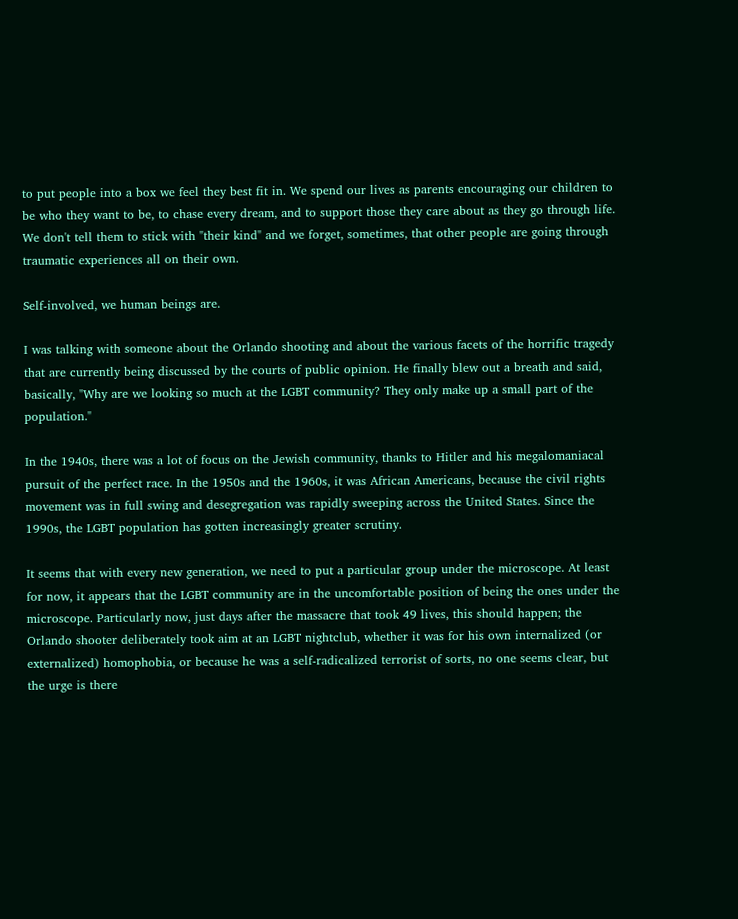to put people into a box we feel they best fit in. We spend our lives as parents encouraging our children to be who they want to be, to chase every dream, and to support those they care about as they go through life. We don't tell them to stick with "their kind" and we forget, sometimes, that other people are going through traumatic experiences all on their own.

Self-involved, we human beings are.

I was talking with someone about the Orlando shooting and about the various facets of the horrific tragedy that are currently being discussed by the courts of public opinion. He finally blew out a breath and said, basically, "Why are we looking so much at the LGBT community? They only make up a small part of the population."

In the 1940s, there was a lot of focus on the Jewish community, thanks to Hitler and his megalomaniacal pursuit of the perfect race. In the 1950s and the 1960s, it was African Americans, because the civil rights movement was in full swing and desegregation was rapidly sweeping across the United States. Since the 1990s, the LGBT population has gotten increasingly greater scrutiny.

It seems that with every new generation, we need to put a particular group under the microscope. At least for now, it appears that the LGBT community are in the uncomfortable position of being the ones under the microscope. Particularly now, just days after the massacre that took 49 lives, this should happen; the Orlando shooter deliberately took aim at an LGBT nightclub, whether it was for his own internalized (or externalized) homophobia, or because he was a self-radicalized terrorist of sorts, no one seems clear, but the urge is there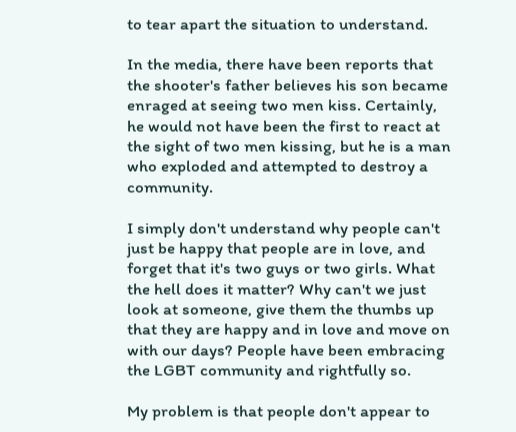to tear apart the situation to understand.

In the media, there have been reports that the shooter's father believes his son became enraged at seeing two men kiss. Certainly, he would not have been the first to react at the sight of two men kissing, but he is a man who exploded and attempted to destroy a community.

I simply don't understand why people can't just be happy that people are in love, and forget that it's two guys or two girls. What the hell does it matter? Why can't we just look at someone, give them the thumbs up that they are happy and in love and move on with our days? People have been embracing the LGBT community and rightfully so.

My problem is that people don't appear to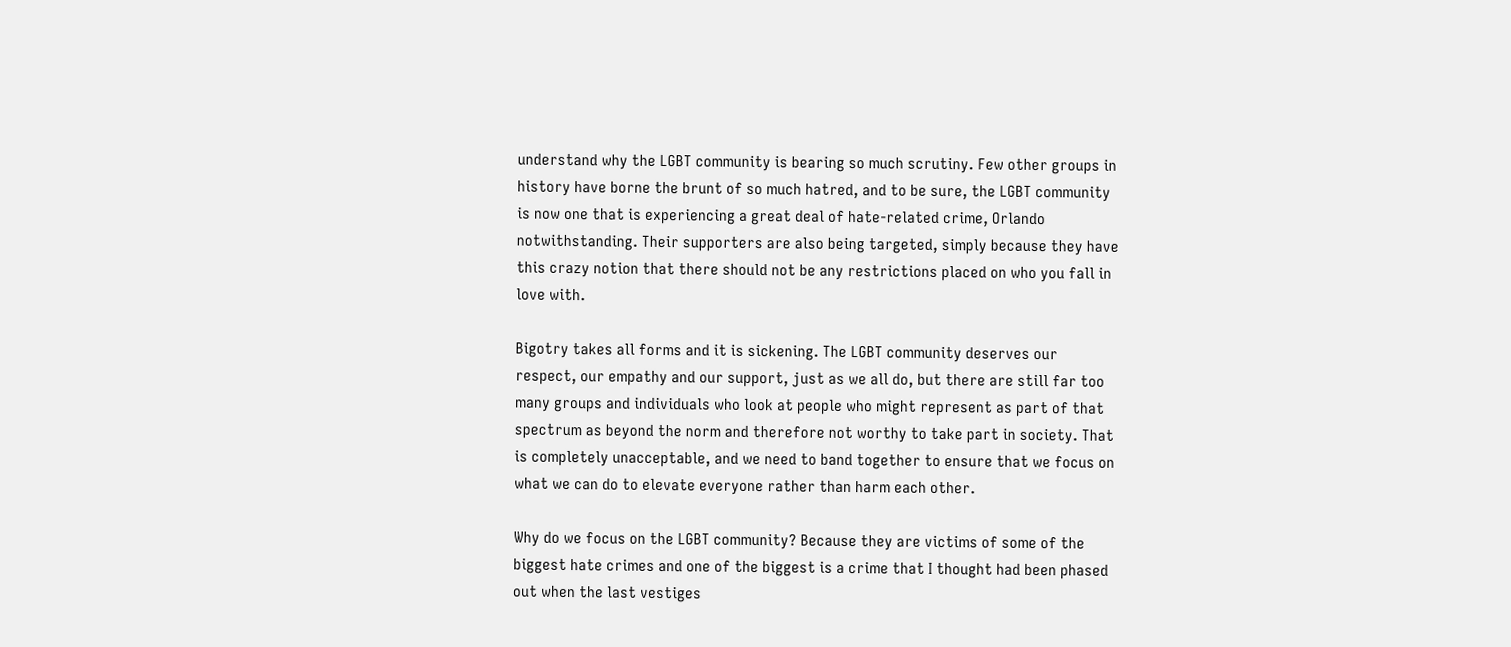understand why the LGBT community is bearing so much scrutiny. Few other groups in history have borne the brunt of so much hatred, and to be sure, the LGBT community is now one that is experiencing a great deal of hate-related crime, Orlando notwithstanding. Their supporters are also being targeted, simply because they have this crazy notion that there should not be any restrictions placed on who you fall in love with.

Bigotry takes all forms and it is sickening. The LGBT community deserves our respect, our empathy and our support, just as we all do, but there are still far too many groups and individuals who look at people who might represent as part of that spectrum as beyond the norm and therefore not worthy to take part in society. That is completely unacceptable, and we need to band together to ensure that we focus on what we can do to elevate everyone rather than harm each other.

Why do we focus on the LGBT community? Because they are victims of some of the biggest hate crimes and one of the biggest is a crime that I thought had been phased out when the last vestiges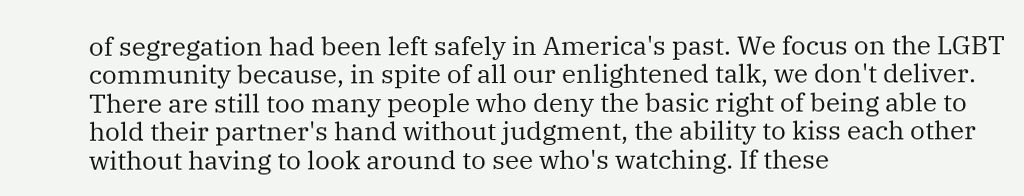of segregation had been left safely in America's past. We focus on the LGBT community because, in spite of all our enlightened talk, we don't deliver. There are still too many people who deny the basic right of being able to hold their partner's hand without judgment, the ability to kiss each other without having to look around to see who's watching. If these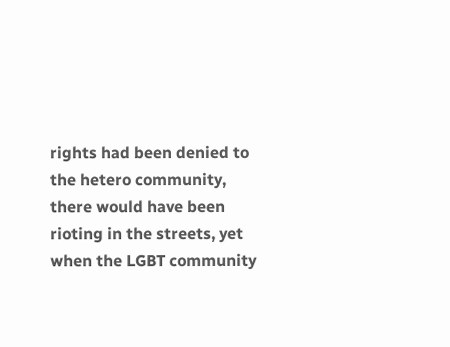rights had been denied to the hetero community, there would have been rioting in the streets, yet when the LGBT community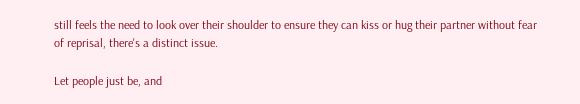still feels the need to look over their shoulder to ensure they can kiss or hug their partner without fear of reprisal, there's a distinct issue.

Let people just be, and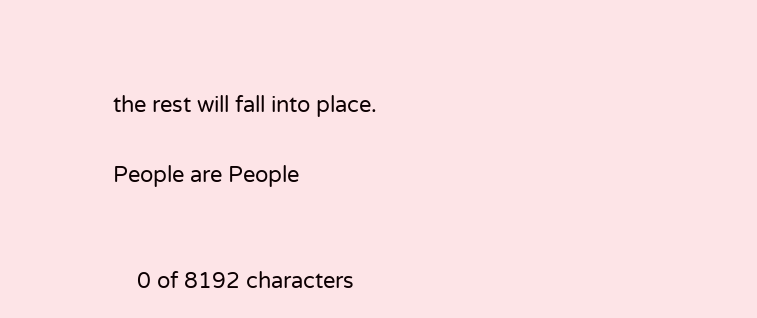the rest will fall into place.

People are People


    0 of 8192 characters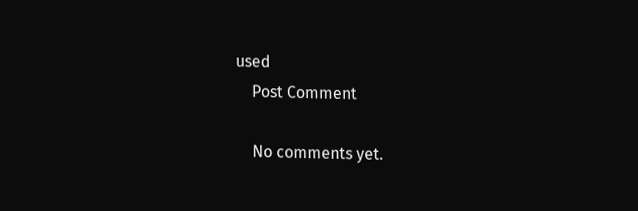used
    Post Comment

    No comments yet.